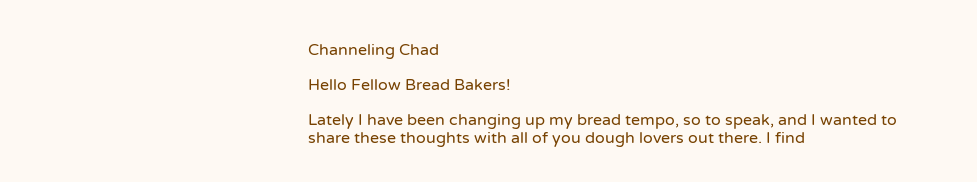Channeling Chad

Hello Fellow Bread Bakers!

Lately I have been changing up my bread tempo, so to speak, and I wanted to share these thoughts with all of you dough lovers out there. I find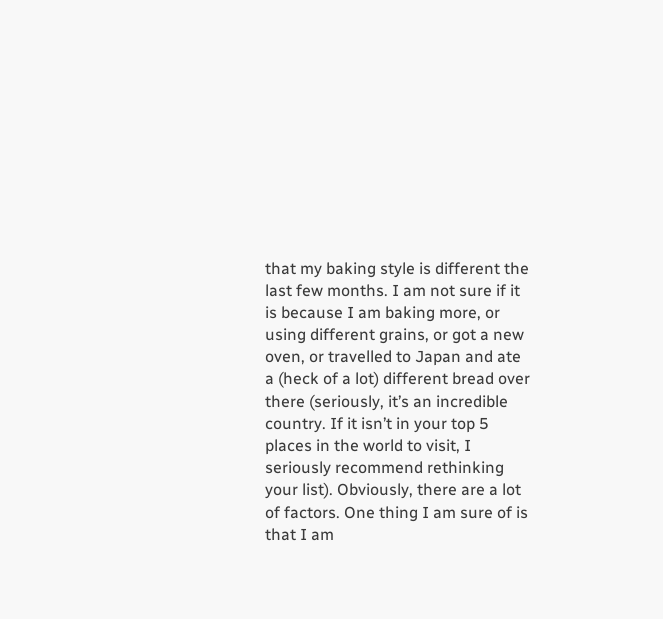that my baking style is different the last few months. I am not sure if it is because I am baking more, or using different grains, or got a new oven, or travelled to Japan and ate a (heck of a lot) different bread over there (seriously, it’s an incredible country. If it isn’t in your top 5 places in the world to visit, I seriously recommend rethinking your list). Obviously, there are a lot of factors. One thing I am sure of is that I am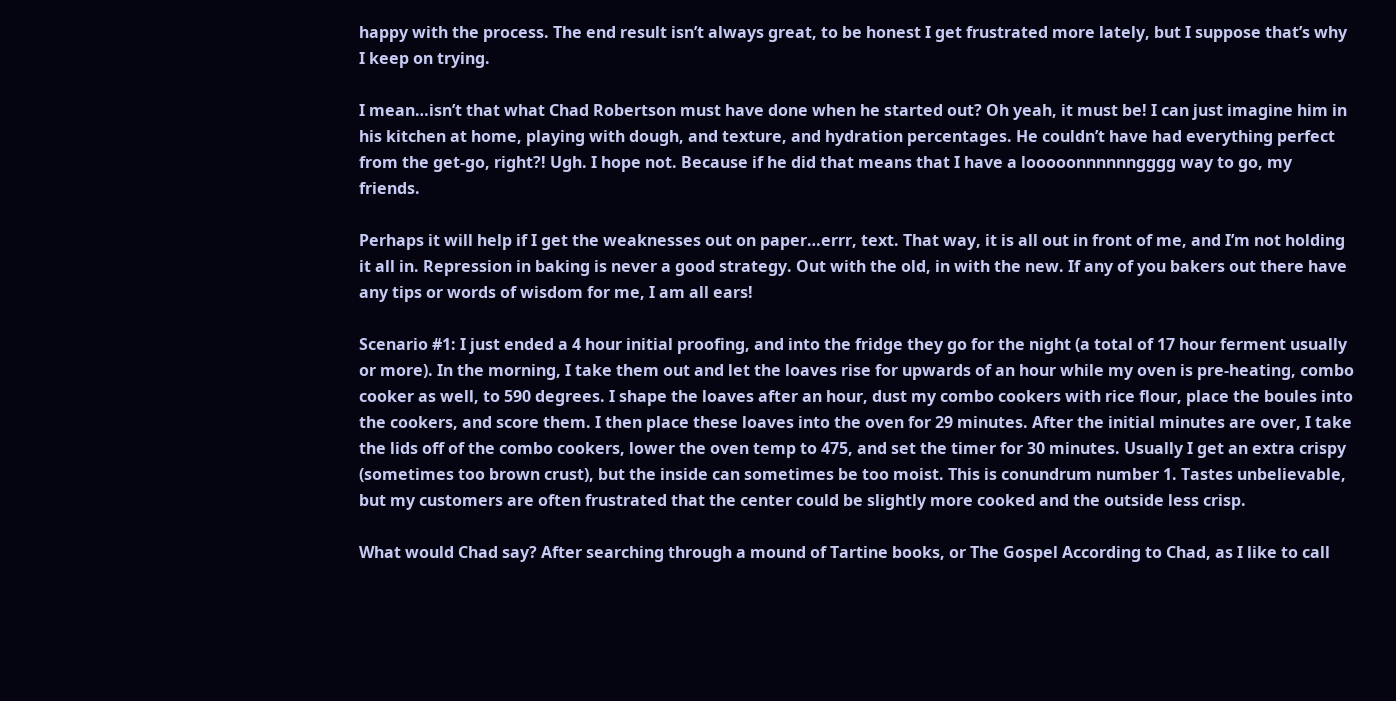happy with the process. The end result isn’t always great, to be honest I get frustrated more lately, but I suppose that’s why I keep on trying.

I mean…isn’t that what Chad Robertson must have done when he started out? Oh yeah, it must be! I can just imagine him in his kitchen at home, playing with dough, and texture, and hydration percentages. He couldn’t have had everything perfect from the get-go, right?! Ugh. I hope not. Because if he did that means that I have a looooonnnnnngggg way to go, my friends.

Perhaps it will help if I get the weaknesses out on paper…errr, text. That way, it is all out in front of me, and I’m not holding it all in. Repression in baking is never a good strategy. Out with the old, in with the new. If any of you bakers out there have any tips or words of wisdom for me, I am all ears!

Scenario #1: I just ended a 4 hour initial proofing, and into the fridge they go for the night (a total of 17 hour ferment usually or more). In the morning, I take them out and let the loaves rise for upwards of an hour while my oven is pre-heating, combo cooker as well, to 590 degrees. I shape the loaves after an hour, dust my combo cookers with rice flour, place the boules into the cookers, and score them. I then place these loaves into the oven for 29 minutes. After the initial minutes are over, I take the lids off of the combo cookers, lower the oven temp to 475, and set the timer for 30 minutes. Usually I get an extra crispy (sometimes too brown crust), but the inside can sometimes be too moist. This is conundrum number 1. Tastes unbelievable, but my customers are often frustrated that the center could be slightly more cooked and the outside less crisp.

What would Chad say? After searching through a mound of Tartine books, or The Gospel According to Chad, as I like to call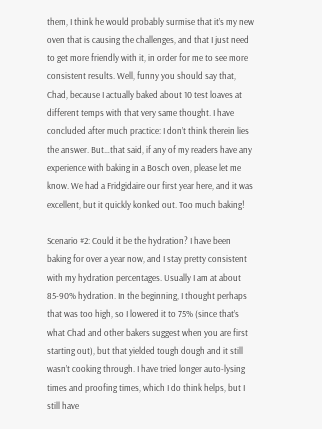them, I think he would probably surmise that it’s my new oven that is causing the challenges, and that I just need to get more friendly with it, in order for me to see more consistent results. Well, funny you should say that, Chad, because I actually baked about 10 test loaves at different temps with that very same thought. I have concluded after much practice: I don’t think therein lies the answer. But…that said, if any of my readers have any experience with baking in a Bosch oven, please let me know. We had a Fridgidaire our first year here, and it was excellent, but it quickly konked out. Too much baking!

Scenario #2: Could it be the hydration? I have been baking for over a year now, and I stay pretty consistent with my hydration percentages. Usually I am at about 85-90% hydration. In the beginning, I thought perhaps that was too high, so I lowered it to 75% (since that’s what Chad and other bakers suggest when you are first starting out), but that yielded tough dough and it still wasn’t cooking through. I have tried longer auto-lysing times and proofing times, which I do think helps, but I still have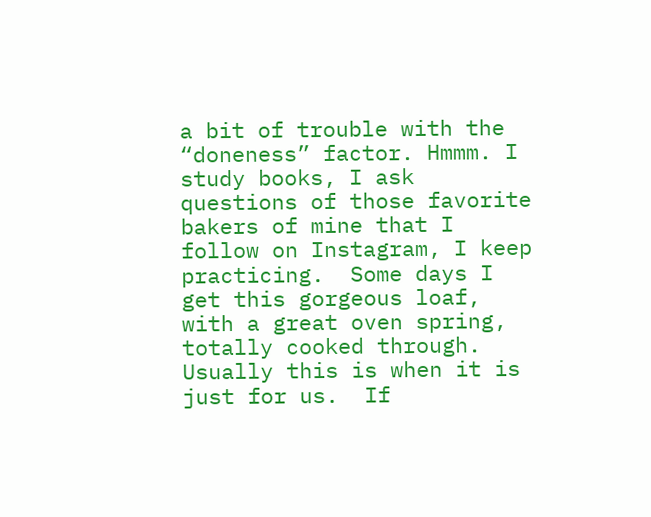a bit of trouble with the “doneness” factor. Hmmm. I study books, I ask questions of those favorite bakers of mine that I follow on Instagram, I keep practicing.  Some days I get this gorgeous loaf, with a great oven spring, totally cooked through.  Usually this is when it is just for us.  If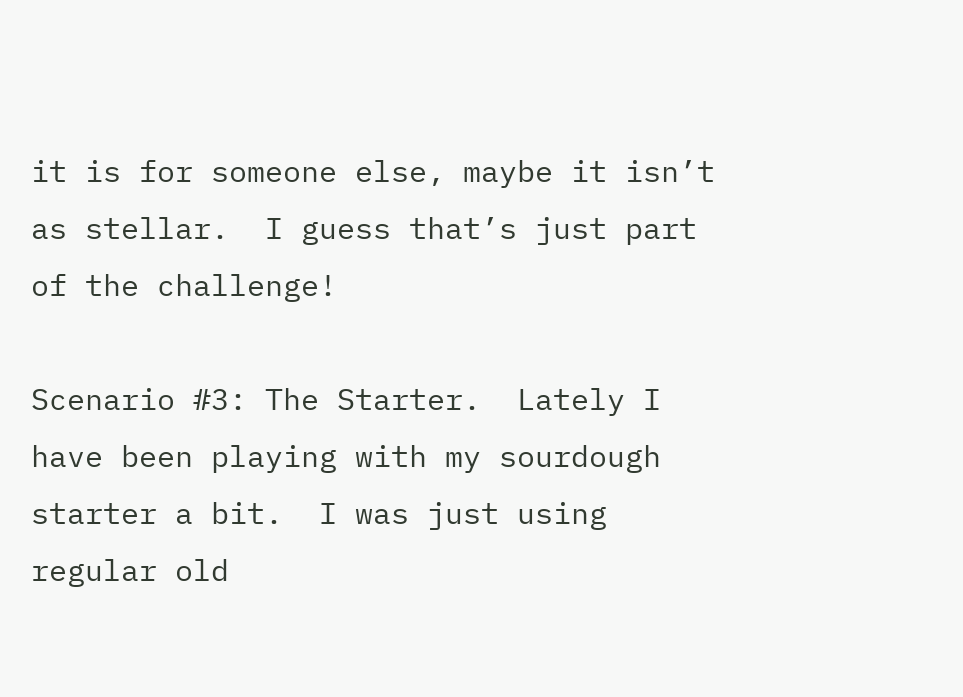it is for someone else, maybe it isn’t as stellar.  I guess that’s just part of the challenge!

Scenario #3: The Starter.  Lately I have been playing with my sourdough starter a bit.  I was just using regular old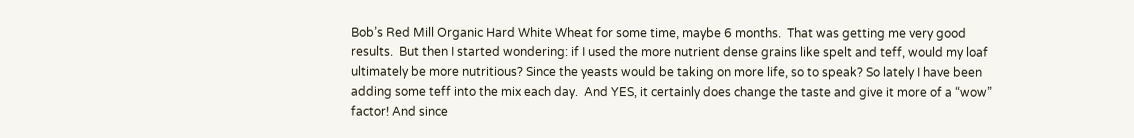Bob’s Red Mill Organic Hard White Wheat for some time, maybe 6 months.  That was getting me very good results.  But then I started wondering: if I used the more nutrient dense grains like spelt and teff, would my loaf ultimately be more nutritious? Since the yeasts would be taking on more life, so to speak? So lately I have been adding some teff into the mix each day.  And YES, it certainly does change the taste and give it more of a “wow” factor! And since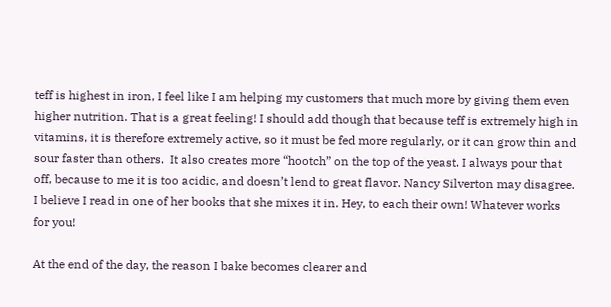teff is highest in iron, I feel like I am helping my customers that much more by giving them even higher nutrition. That is a great feeling! I should add though that because teff is extremely high in vitamins, it is therefore extremely active, so it must be fed more regularly, or it can grow thin and sour faster than others.  It also creates more “hootch” on the top of the yeast. I always pour that off, because to me it is too acidic, and doesn’t lend to great flavor. Nancy Silverton may disagree.  I believe I read in one of her books that she mixes it in. Hey, to each their own! Whatever works for you!

At the end of the day, the reason I bake becomes clearer and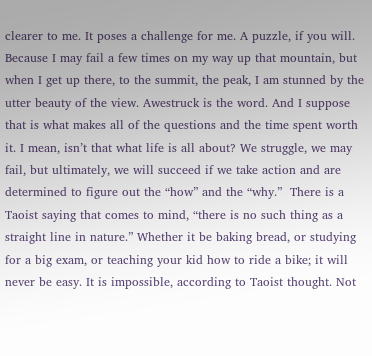clearer to me. It poses a challenge for me. A puzzle, if you will. Because I may fail a few times on my way up that mountain, but when I get up there, to the summit, the peak, I am stunned by the utter beauty of the view. Awestruck is the word. And I suppose that is what makes all of the questions and the time spent worth it. I mean, isn’t that what life is all about? We struggle, we may fail, but ultimately, we will succeed if we take action and are determined to figure out the “how” and the “why.”  There is a Taoist saying that comes to mind, “there is no such thing as a straight line in nature.” Whether it be baking bread, or studying for a big exam, or teaching your kid how to ride a bike; it will never be easy. It is impossible, according to Taoist thought. Not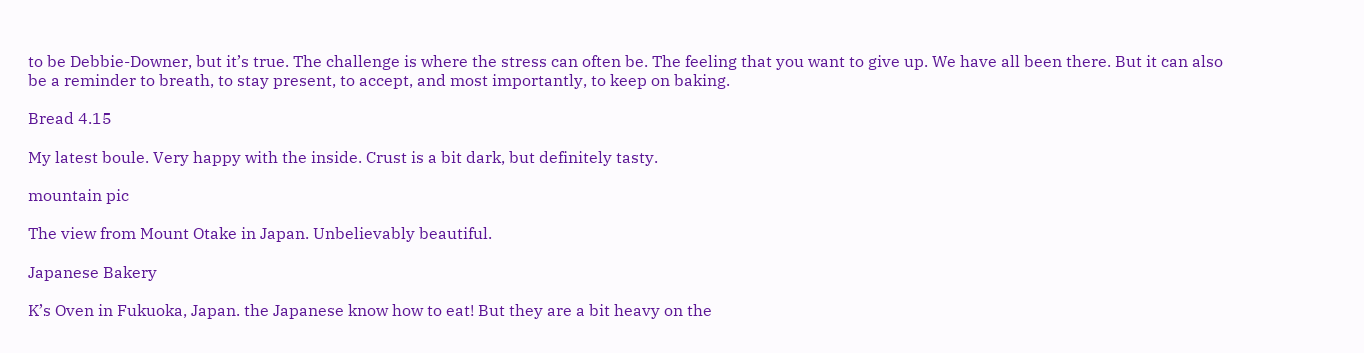to be Debbie-Downer, but it’s true. The challenge is where the stress can often be. The feeling that you want to give up. We have all been there. But it can also be a reminder to breath, to stay present, to accept, and most importantly, to keep on baking.

Bread 4.15

My latest boule. Very happy with the inside. Crust is a bit dark, but definitely tasty.

mountain pic

The view from Mount Otake in Japan. Unbelievably beautiful.

Japanese Bakery

K’s Oven in Fukuoka, Japan. the Japanese know how to eat! But they are a bit heavy on the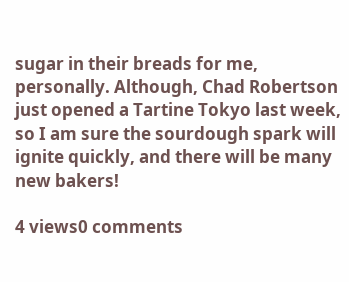sugar in their breads for me, personally. Although, Chad Robertson just opened a Tartine Tokyo last week, so I am sure the sourdough spark will ignite quickly, and there will be many new bakers!

4 views0 comments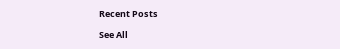Recent Posts

See All